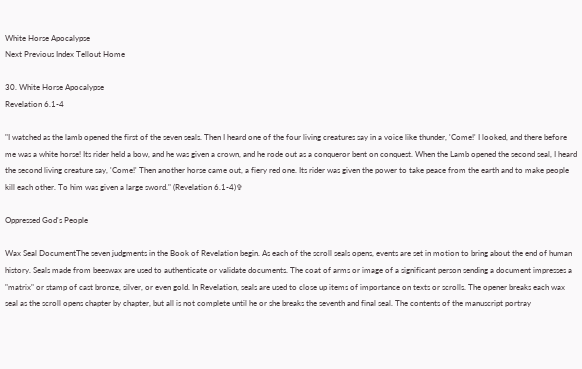White Horse Apocalypse
Next Previous Index Tellout Home

30. White Horse Apocalypse
Revelation 6.1-4

"I watched as the lamb opened the first of the seven seals. Then I heard one of the four living creatures say in a voice like thunder, 'Come!' I looked, and there before me was a white horse! Its rider held a bow, and he was given a crown, and he rode out as a conqueror bent on conquest. When the Lamb opened the second seal, I heard the second living creature say, 'Come!' Then another horse came out, a fiery red one. Its rider was given the power to take peace from the earth and to make people kill each other. To him was given a large sword." (Revelation 6.1-4)✞

Oppressed God's People

Wax Seal DocumentThe seven judgments in the Book of Revelation begin. As each of the scroll seals opens, events are set in motion to bring about the end of human history. Seals made from beeswax are used to authenticate or validate documents. The coat of arms or image of a significant person sending a document impresses a "matrix" or stamp of cast bronze, silver, or even gold. In Revelation, seals are used to close up items of importance on texts or scrolls. The opener breaks each wax seal as the scroll opens chapter by chapter, but all is not complete until he or she breaks the seventh and final seal. The contents of the manuscript portray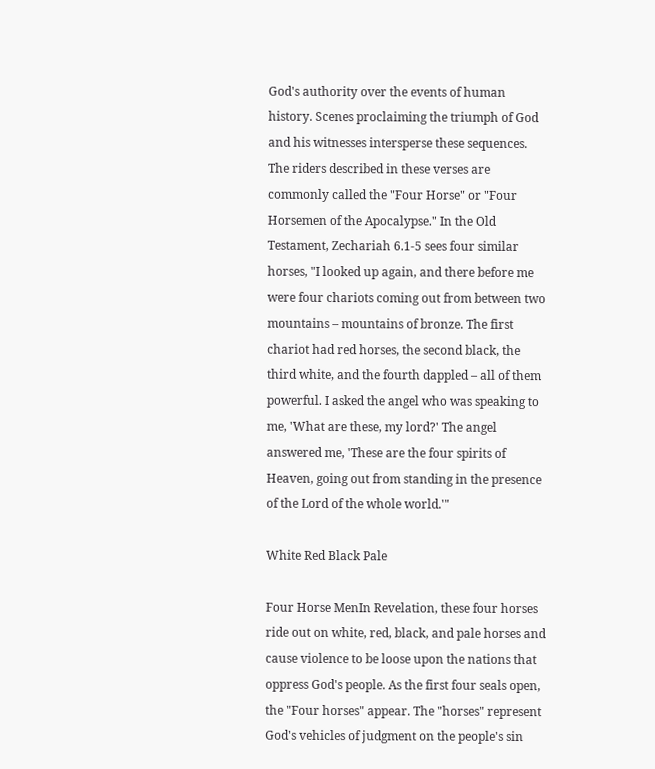God's authority over the events of human history. Scenes proclaiming the triumph of God and his witnesses intersperse these sequences. The riders described in these verses are commonly called the "Four Horse" or "Four Horsemen of the Apocalypse." In the Old Testament, Zechariah 6.1-5 sees four similar horses, "I looked up again, and there before me were four chariots coming out from between two mountains – mountains of bronze. The first chariot had red horses, the second black, the third white, and the fourth dappled – all of them powerful. I asked the angel who was speaking to me, 'What are these, my lord?' The angel answered me, 'These are the four spirits of Heaven, going out from standing in the presence of the Lord of the whole world.'"

White Red Black Pale

Four Horse MenIn Revelation, these four horses ride out on white, red, black, and pale horses and cause violence to be loose upon the nations that oppress God's people. As the first four seals open, the "Four horses" appear. The "horses" represent God's vehicles of judgment on the people's sin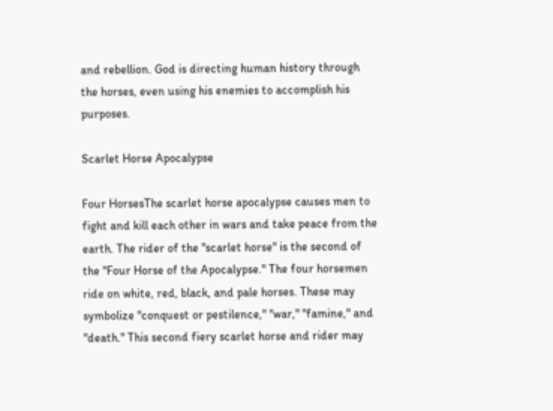and rebellion. God is directing human history through the horses, even using his enemies to accomplish his purposes.

Scarlet Horse Apocalypse

Four HorsesThe scarlet horse apocalypse causes men to fight and kill each other in wars and take peace from the earth. The rider of the "scarlet horse" is the second of the "Four Horse of the Apocalypse." The four horsemen ride on white, red, black, and pale horses. These may symbolize "conquest or pestilence," "war," "famine," and "death." This second fiery scarlet horse and rider may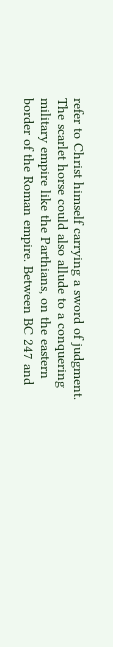refer to Christ himself carrying a sword of judgment. The scarlet horse could also allude to a conquering military empire like the Parthians, on the eastern border of the Roman empire. Between BC 247 and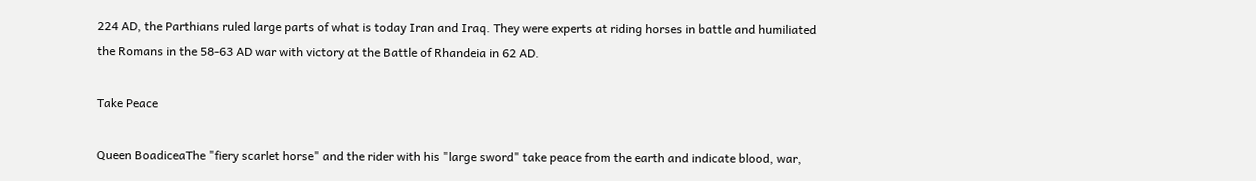224 AD, the Parthians ruled large parts of what is today Iran and Iraq. They were experts at riding horses in battle and humiliated the Romans in the 58-63 AD war with victory at the Battle of Rhandeia in 62 AD.

Take Peace

Queen BoadiceaThe "fiery scarlet horse" and the rider with his "large sword" take peace from the earth and indicate blood, war,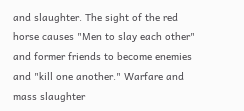and slaughter. The sight of the red horse causes "Men to slay each other" and former friends to become enemies and "kill one another." Warfare and mass slaughter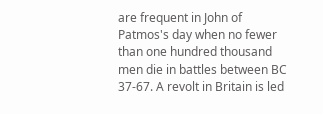are frequent in John of Patmos's day when no fewer than one hundred thousand men die in battles between BC 37-67. A revolt in Britain is led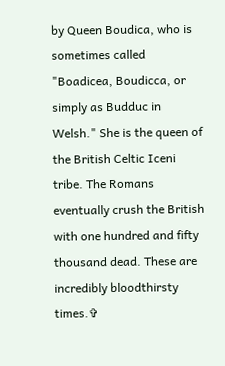by Queen Boudica, who is sometimes called "Boadicea, Boudicca, or simply as Budduc in Welsh." She is the queen of the British Celtic Iceni tribe. The Romans eventually crush the British with one hundred and fifty thousand dead. These are incredibly bloodthirsty times.✞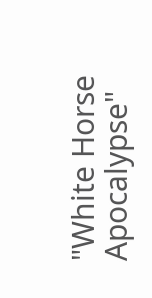"White Horse Apocalypse"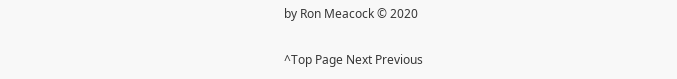by Ron Meacock © 2020

^Top Page Next Previous